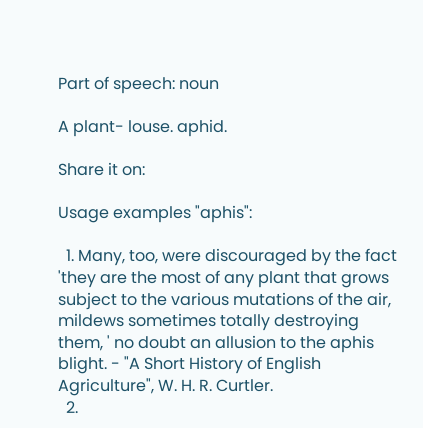Part of speech: noun

A plant- louse. aphid.

Share it on:

Usage examples "aphis":

  1. Many, too, were discouraged by the fact 'they are the most of any plant that grows subject to the various mutations of the air, mildews sometimes totally destroying them, ' no doubt an allusion to the aphis blight. - "A Short History of English Agriculture", W. H. R. Curtler.
  2.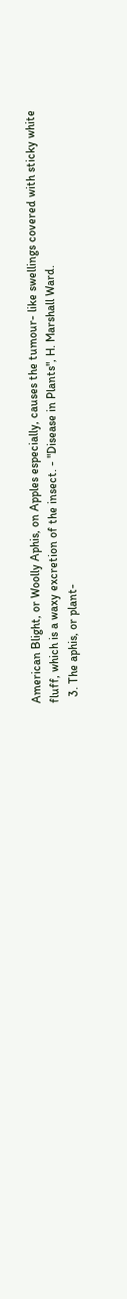American Blight, or Woolly Aphis, on Apples especially, causes the tumour- like swellings covered with sticky white fluff, which is a waxy excretion of the insect. - "Disease in Plants", H. Marshall Ward.
  3. The aphis, or plant-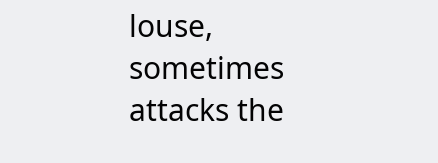louse, sometimes attacks the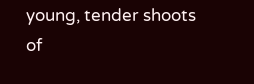young, tender shoots of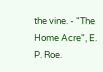the vine. - "The Home Acre", E. P. Roe.